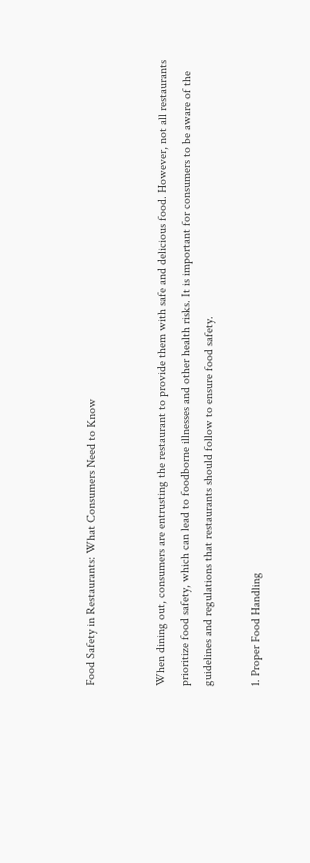Food Safety in Restaurants: What Consumers Need to Know


When dining out, consumers are entrusting the restaurant to provide them with safe and delicious food. However, not all restaurants prioritize food safety, which can lead to foodborne illnesses and other health risks. It is important for consumers to be aware of the guidelines and regulations that restaurants should follow to ensure food safety.

1. Proper Food Handling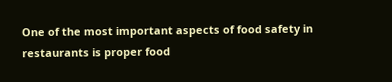One of the most important aspects of food safety in restaurants is proper food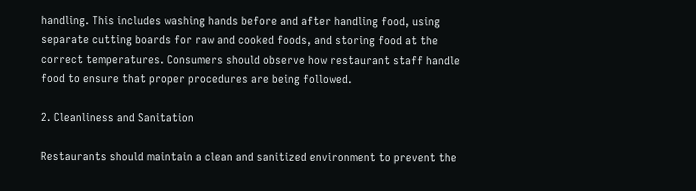handling. This includes washing hands before and after handling food, using separate cutting boards for raw and cooked foods, and storing food at the correct temperatures. Consumers should observe how restaurant staff handle food to ensure that proper procedures are being followed.

2. Cleanliness and Sanitation

Restaurants should maintain a clean and sanitized environment to prevent the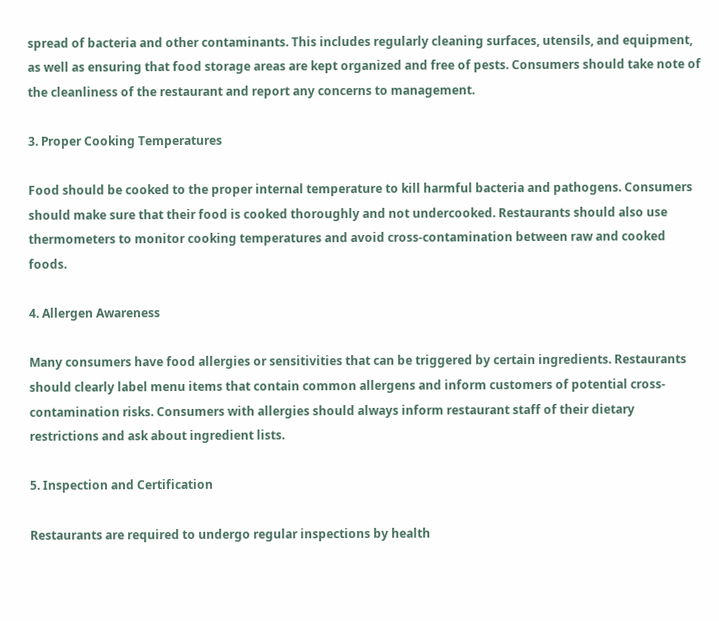spread of bacteria and other contaminants. This includes regularly cleaning surfaces, utensils, and equipment, as well as ensuring that food storage areas are kept organized and free of pests. Consumers should take note of the cleanliness of the restaurant and report any concerns to management.

3. Proper Cooking Temperatures

Food should be cooked to the proper internal temperature to kill harmful bacteria and pathogens. Consumers should make sure that their food is cooked thoroughly and not undercooked. Restaurants should also use thermometers to monitor cooking temperatures and avoid cross-contamination between raw and cooked foods.

4. Allergen Awareness

Many consumers have food allergies or sensitivities that can be triggered by certain ingredients. Restaurants should clearly label menu items that contain common allergens and inform customers of potential cross-contamination risks. Consumers with allergies should always inform restaurant staff of their dietary restrictions and ask about ingredient lists.

5. Inspection and Certification

Restaurants are required to undergo regular inspections by health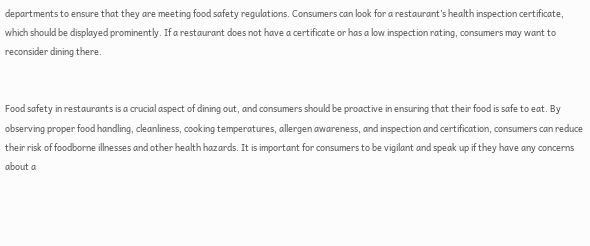departments to ensure that they are meeting food safety regulations. Consumers can look for a restaurant’s health inspection certificate, which should be displayed prominently. If a restaurant does not have a certificate or has a low inspection rating, consumers may want to reconsider dining there.


Food safety in restaurants is a crucial aspect of dining out, and consumers should be proactive in ensuring that their food is safe to eat. By observing proper food handling, cleanliness, cooking temperatures, allergen awareness, and inspection and certification, consumers can reduce their risk of foodborne illnesses and other health hazards. It is important for consumers to be vigilant and speak up if they have any concerns about a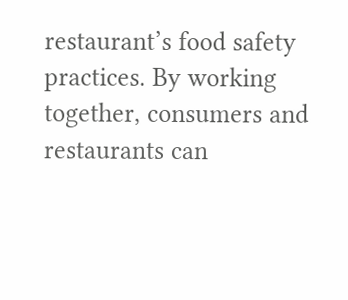restaurant’s food safety practices. By working together, consumers and restaurants can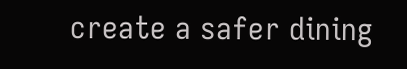create a safer dining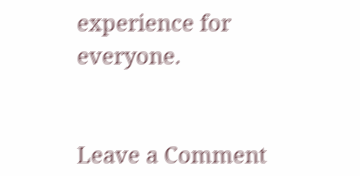experience for everyone.


Leave a Comment